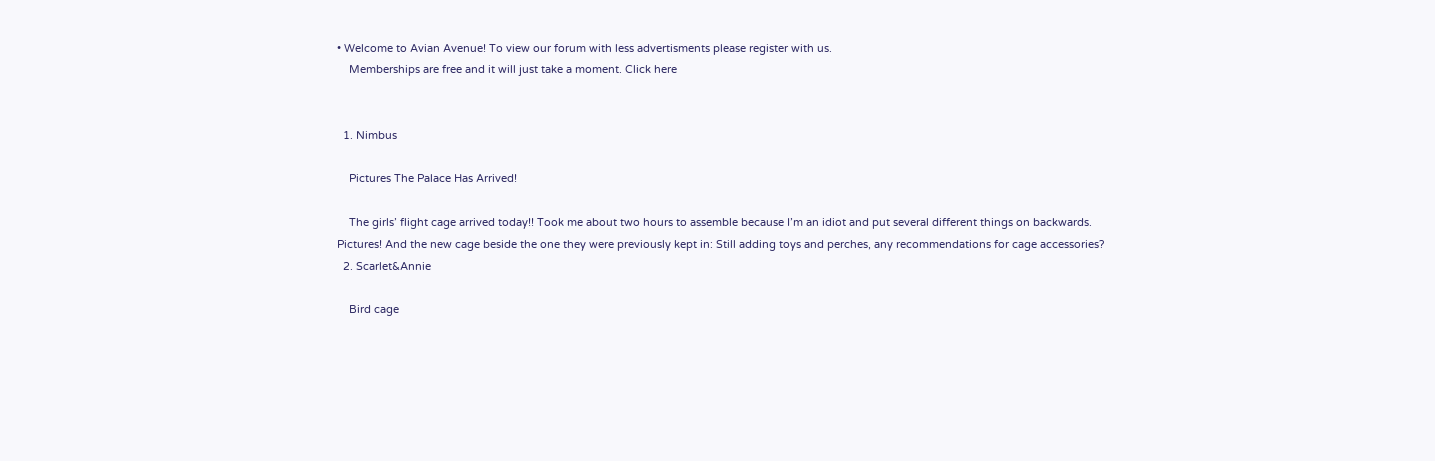• Welcome to Avian Avenue! To view our forum with less advertisments please register with us.
    Memberships are free and it will just take a moment. Click here


  1. Nimbus

    Pictures The Palace Has Arrived!

    The girls’ flight cage arrived today!! Took me about two hours to assemble because I’m an idiot and put several different things on backwards. Pictures! And the new cage beside the one they were previously kept in: Still adding toys and perches, any recommendations for cage accessories?
  2. Scarlet&Annie

    Bird cage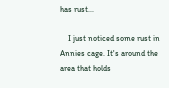has rust...

    I just noticed some rust in Annies cage. It's around the area that holds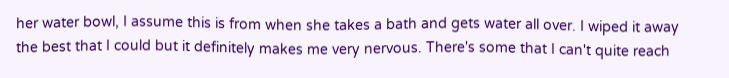her water bowl, I assume this is from when she takes a bath and gets water all over. I wiped it away the best that I could but it definitely makes me very nervous. There's some that I can't quite reach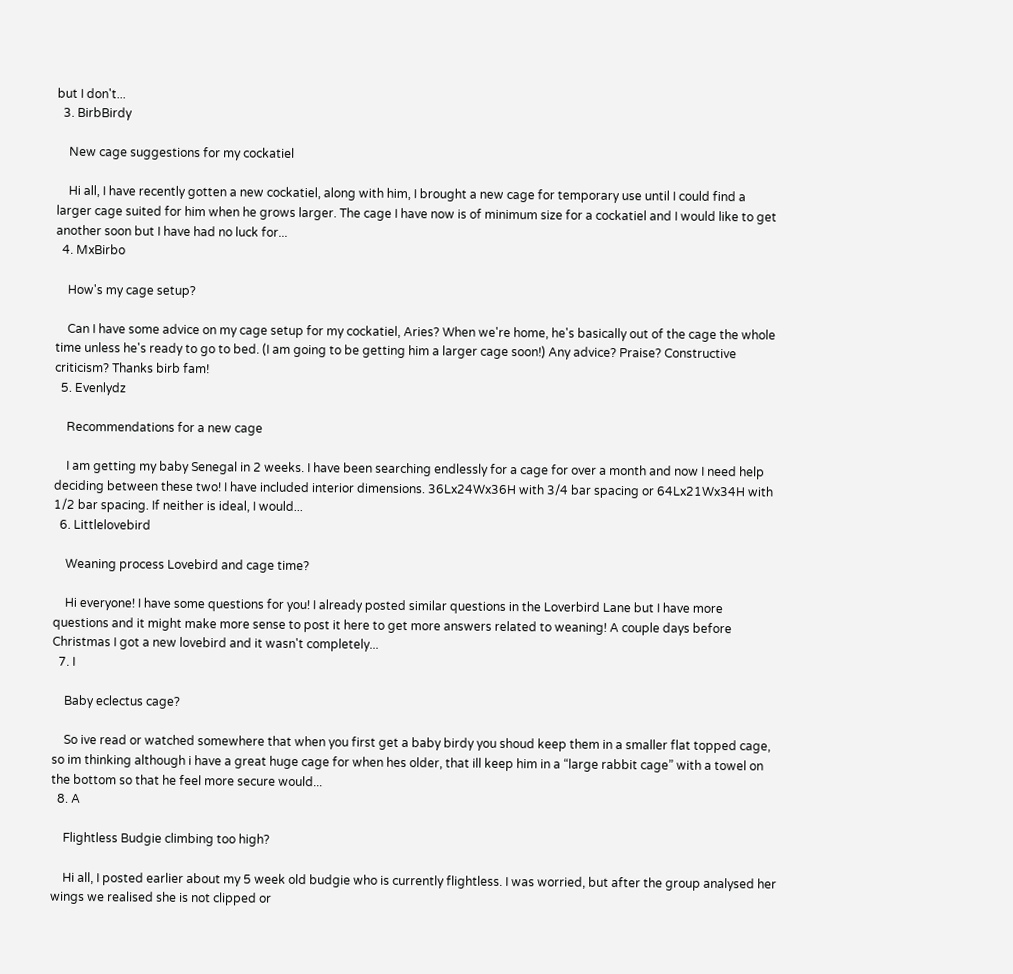but I don't...
  3. BirbBirdy

    New cage suggestions for my cockatiel

    Hi all, I have recently gotten a new cockatiel, along with him, I brought a new cage for temporary use until I could find a larger cage suited for him when he grows larger. The cage I have now is of minimum size for a cockatiel and I would like to get another soon but I have had no luck for...
  4. MxBirbo

    How's my cage setup?

    Can I have some advice on my cage setup for my cockatiel, Aries? When we're home, he's basically out of the cage the whole time unless he's ready to go to bed. (I am going to be getting him a larger cage soon!) Any advice? Praise? Constructive criticism? Thanks birb fam!
  5. Evenlydz

    Recommendations for a new cage

    I am getting my baby Senegal in 2 weeks. I have been searching endlessly for a cage for over a month and now I need help deciding between these two! I have included interior dimensions. 36Lx24Wx36H with 3/4 bar spacing or 64Lx21Wx34H with 1/2 bar spacing. If neither is ideal, I would...
  6. Littlelovebird

    Weaning process Lovebird and cage time?

    Hi everyone! I have some questions for you! I already posted similar questions in the Loverbird Lane but I have more questions and it might make more sense to post it here to get more answers related to weaning! A couple days before Christmas I got a new lovebird and it wasn't completely...
  7. I

    Baby eclectus cage?

    So ive read or watched somewhere that when you first get a baby birdy you shoud keep them in a smaller flat topped cage, so im thinking although i have a great huge cage for when hes older, that ill keep him in a “large rabbit cage” with a towel on the bottom so that he feel more secure would...
  8. A

    Flightless Budgie climbing too high?

    Hi all, I posted earlier about my 5 week old budgie who is currently flightless. I was worried, but after the group analysed her wings we realised she is not clipped or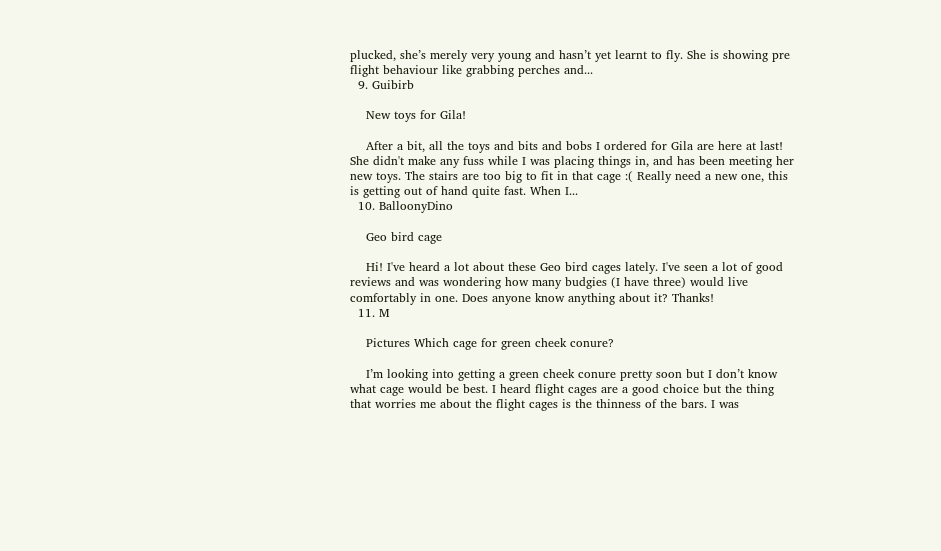plucked, she’s merely very young and hasn’t yet learnt to fly. She is showing pre flight behaviour like grabbing perches and...
  9. Guibirb

    New toys for Gila!

    After a bit, all the toys and bits and bobs I ordered for Gila are here at last! She didn't make any fuss while I was placing things in, and has been meeting her new toys. The stairs are too big to fit in that cage :( Really need a new one, this is getting out of hand quite fast. When I...
  10. BalloonyDino

    Geo bird cage

    Hi! I've heard a lot about these Geo bird cages lately. I've seen a lot of good reviews and was wondering how many budgies (I have three) would live comfortably in one. Does anyone know anything about it? Thanks!
  11. M

    Pictures Which cage for green cheek conure?

    I’m looking into getting a green cheek conure pretty soon but I don’t know what cage would be best. I heard flight cages are a good choice but the thing that worries me about the flight cages is the thinness of the bars. I was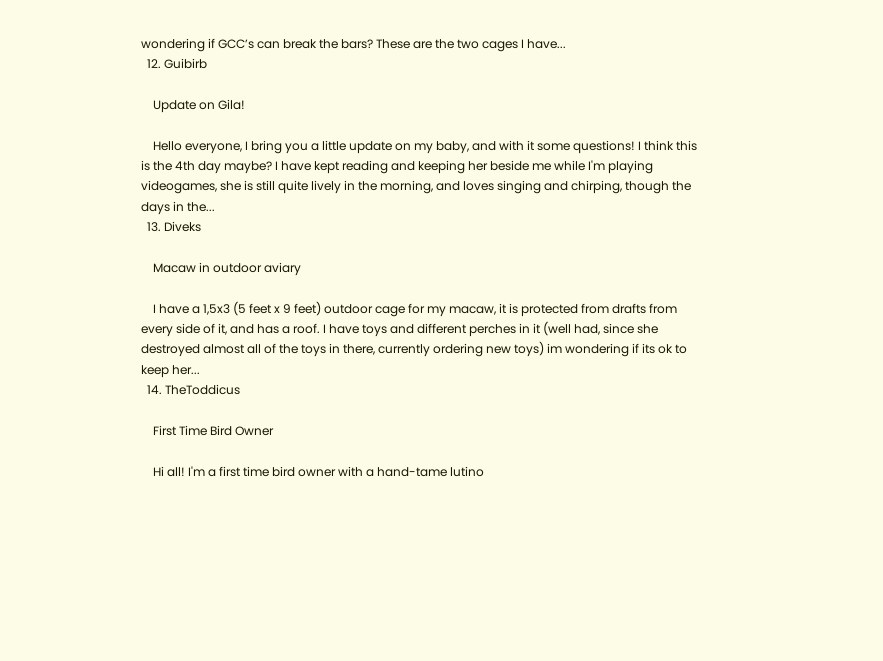wondering if GCC’s can break the bars? These are the two cages I have...
  12. Guibirb

    Update on Gila!

    Hello everyone, I bring you a little update on my baby, and with it some questions! I think this is the 4th day maybe? I have kept reading and keeping her beside me while I'm playing videogames, she is still quite lively in the morning, and loves singing and chirping, though the days in the...
  13. Diveks

    Macaw in outdoor aviary

    I have a 1,5x3 (5 feet x 9 feet) outdoor cage for my macaw, it is protected from drafts from every side of it, and has a roof. I have toys and different perches in it (well had, since she destroyed almost all of the toys in there, currently ordering new toys) im wondering if its ok to keep her...
  14. TheToddicus

    First Time Bird Owner

    Hi all! I'm a first time bird owner with a hand-tame lutino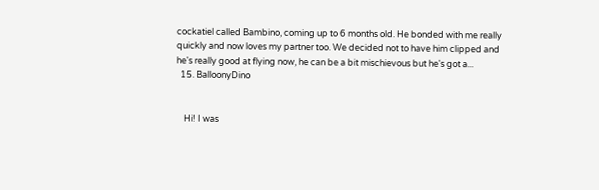cockatiel called Bambino, coming up to 6 months old. He bonded with me really quickly and now loves my partner too. We decided not to have him clipped and he's really good at flying now, he can be a bit mischievous but he's got a...
  15. BalloonyDino


    Hi! I was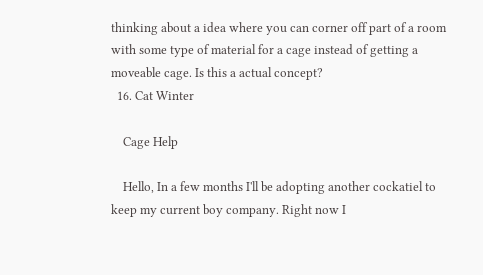thinking about a idea where you can corner off part of a room with some type of material for a cage instead of getting a moveable cage. Is this a actual concept?
  16. Cat Winter

    Cage Help

    Hello, In a few months I'll be adopting another cockatiel to keep my current boy company. Right now I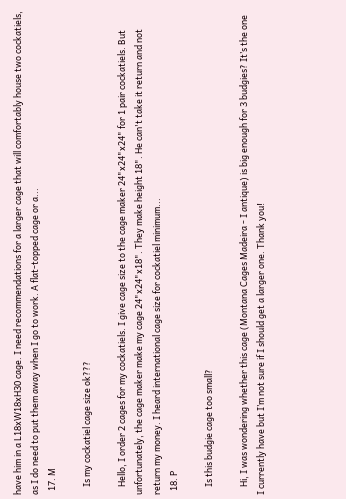have him in a L18xW18xH30 cage. I need recommendations for a larger cage that will comfortably house two cockatiels, as I do need to put them away when I go to work. A flat-topped cage or a...
  17. M

    Is my cockatiel cage size ok???

    Hello, I order 2 cages for my cockatiels. I give cage size to the cage maker 24"x24"x24" for 1 pair cockatiels. But unfortunately, the cage maker make my cage 24"x24"x18". They make height 18". He can't take it return and not return my money. I heard international cage size for cockatiel minimum...
  18. P

    Is this budgie cage too small?

    Hi, I was wondering whether this cage (Montana Cages Madeira - I antique) is big enough for 3 budgies? It’s the one I currently have but I’m not sure if I should get a larger one. Thank you!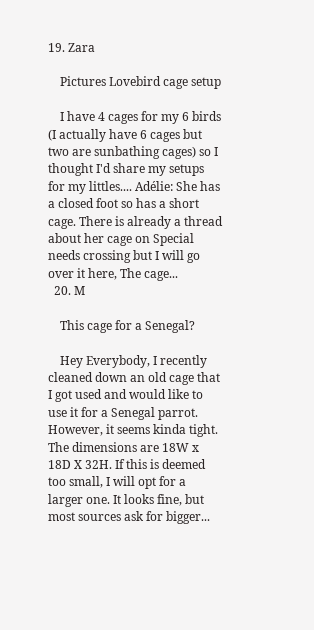19. Zara

    Pictures Lovebird cage setup

    I have 4 cages for my 6 birds (I actually have 6 cages but two are sunbathing cages) so I thought I'd share my setups for my littles.... Adélie: She has a closed foot so has a short cage. There is already a thread about her cage on Special needs crossing but I will go over it here, The cage...
  20. M

    This cage for a Senegal?

    Hey Everybody, I recently cleaned down an old cage that I got used and would like to use it for a Senegal parrot. However, it seems kinda tight. The dimensions are 18W x 18D X 32H. If this is deemed too small, I will opt for a larger one. It looks fine, but most sources ask for bigger...